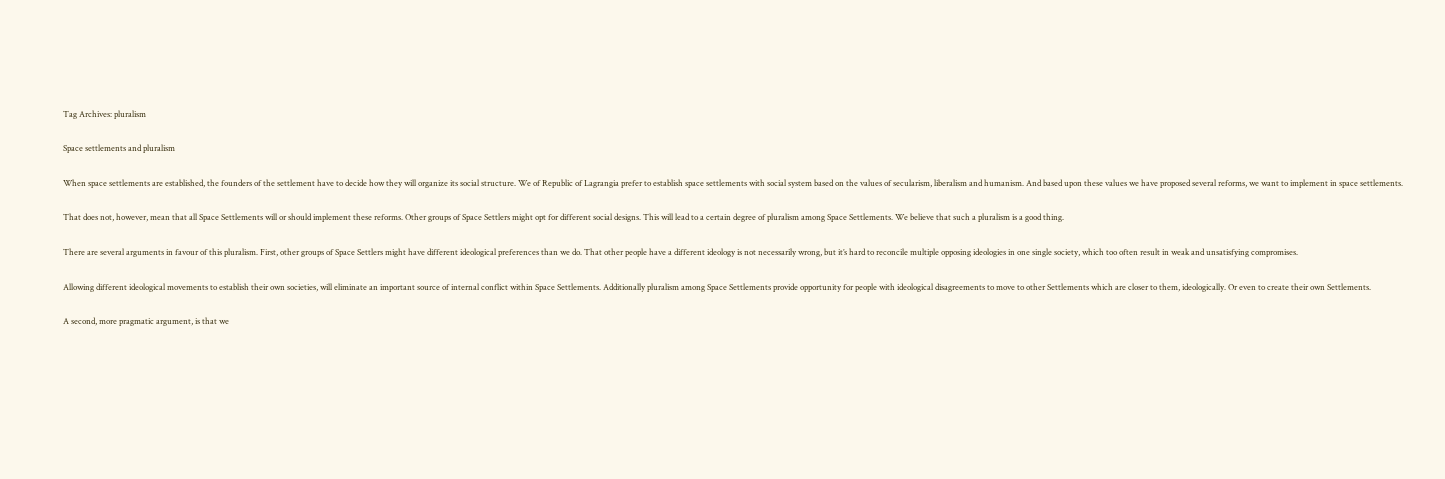Tag Archives: pluralism

Space settlements and pluralism

When space settlements are established, the founders of the settlement have to decide how they will organize its social structure. We of Republic of Lagrangia prefer to establish space settlements with social system based on the values of secularism, liberalism and humanism. And based upon these values we have proposed several reforms, we want to implement in space settlements.

That does not, however, mean that all Space Settlements will or should implement these reforms. Other groups of Space Settlers might opt for different social designs. This will lead to a certain degree of pluralism among Space Settlements. We believe that such a pluralism is a good thing.

There are several arguments in favour of this pluralism. First, other groups of Space Settlers might have different ideological preferences than we do. That other people have a different ideology is not necessarily wrong, but it’s hard to reconcile multiple opposing ideologies in one single society, which too often result in weak and unsatisfying compromises.

Allowing different ideological movements to establish their own societies, will eliminate an important source of internal conflict within Space Settlements. Additionally pluralism among Space Settlements provide opportunity for people with ideological disagreements to move to other Settlements which are closer to them, ideologically. Or even to create their own Settlements.

A second, more pragmatic argument, is that we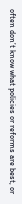often don’t know what policies or reforms are best, or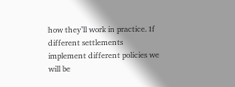how they’ll work in practice. If different settlements implement different policies we will be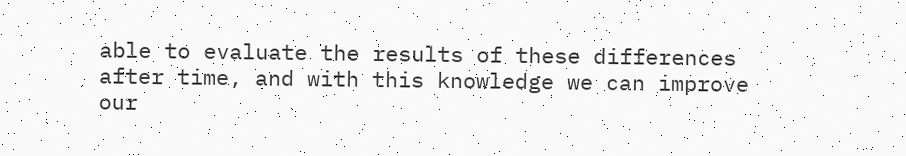able to evaluate the results of these differences after time, and with this knowledge we can improve our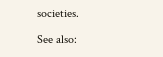societies.

See also: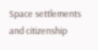Space settlements and citizenship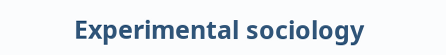Experimental sociology